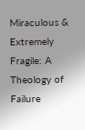Miraculous & Extremely Fragile: A Theology of Failure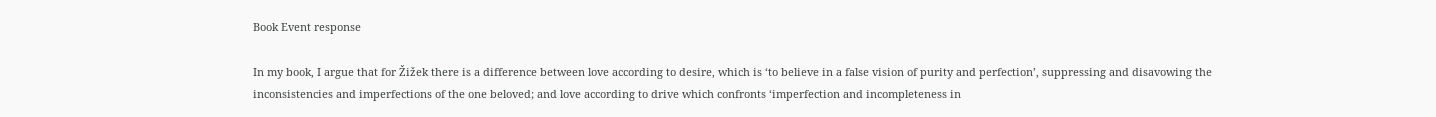Book Event response

In my book, I argue that for Žižek there is a difference between love according to desire, which is ‘to believe in a false vision of purity and perfection’, suppressing and disavowing the inconsistencies and imperfections of the one beloved; and love according to drive which confronts ‘imperfection and incompleteness in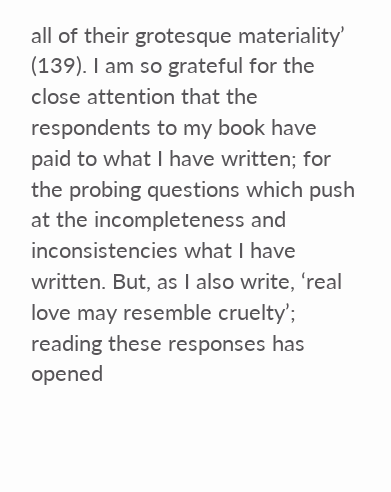all of their grotesque materiality’ (139). I am so grateful for the close attention that the respondents to my book have paid to what I have written; for the probing questions which push at the incompleteness and inconsistencies what I have written. But, as I also write, ‘real love may resemble cruelty’; reading these responses has opened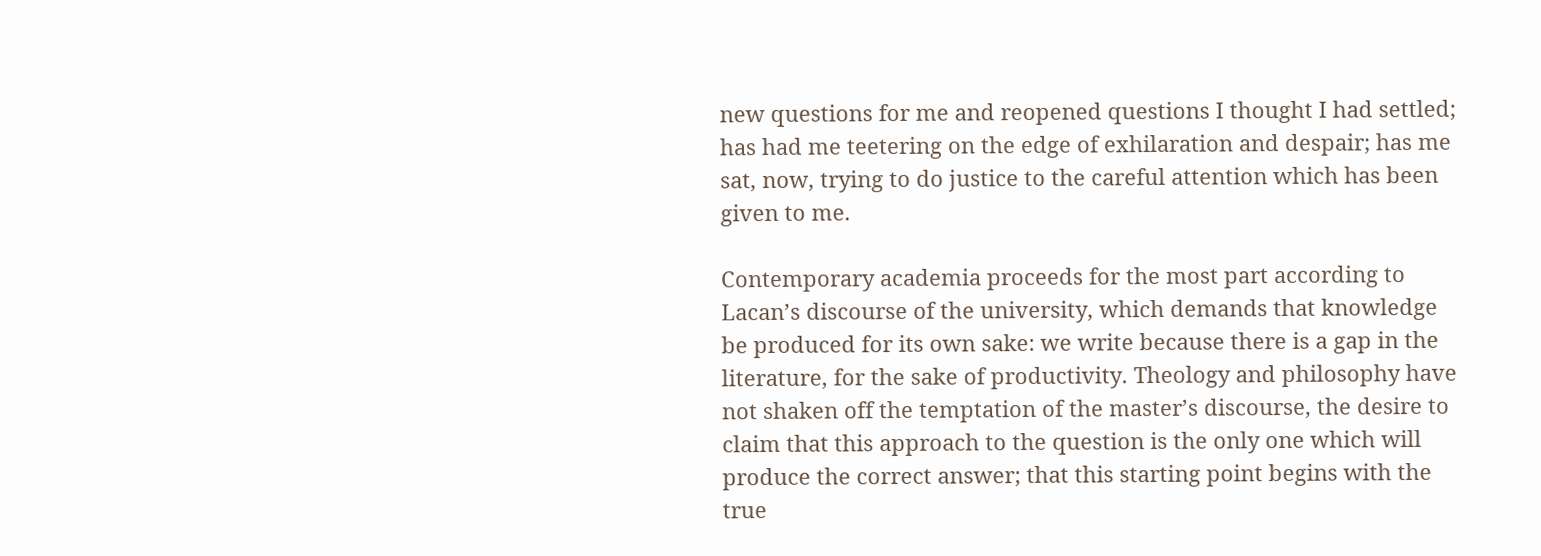new questions for me and reopened questions I thought I had settled; has had me teetering on the edge of exhilaration and despair; has me sat, now, trying to do justice to the careful attention which has been given to me.

Contemporary academia proceeds for the most part according to Lacan’s discourse of the university, which demands that knowledge be produced for its own sake: we write because there is a gap in the literature, for the sake of productivity. Theology and philosophy have not shaken off the temptation of the master’s discourse, the desire to claim that this approach to the question is the only one which will produce the correct answer; that this starting point begins with the true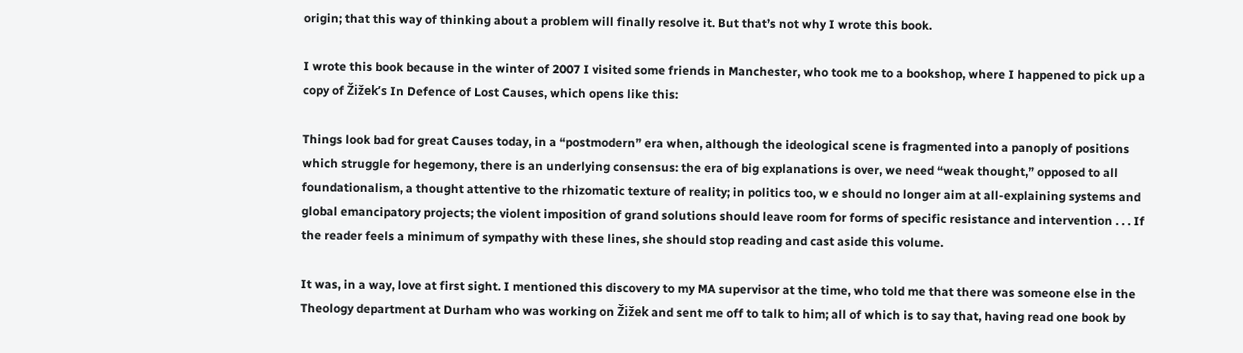origin; that this way of thinking about a problem will finally resolve it. But that’s not why I wrote this book.

I wrote this book because in the winter of 2007 I visited some friends in Manchester, who took me to a bookshop, where I happened to pick up a copy of Žižek’s In Defence of Lost Causes, which opens like this:

Things look bad for great Causes today, in a “postmodern” era when, although the ideological scene is fragmented into a panoply of positions which struggle for hegemony, there is an underlying consensus: the era of big explanations is over, we need “weak thought,” opposed to all foundationalism, a thought attentive to the rhizomatic texture of reality; in politics too, w e should no longer aim at all-explaining systems and global emancipatory projects; the violent imposition of grand solutions should leave room for forms of specific resistance and intervention . . . If the reader feels a minimum of sympathy with these lines, she should stop reading and cast aside this volume.

It was, in a way, love at first sight. I mentioned this discovery to my MA supervisor at the time, who told me that there was someone else in the Theology department at Durham who was working on Žižek and sent me off to talk to him; all of which is to say that, having read one book by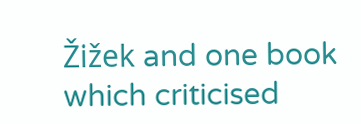Žižek and one book which criticised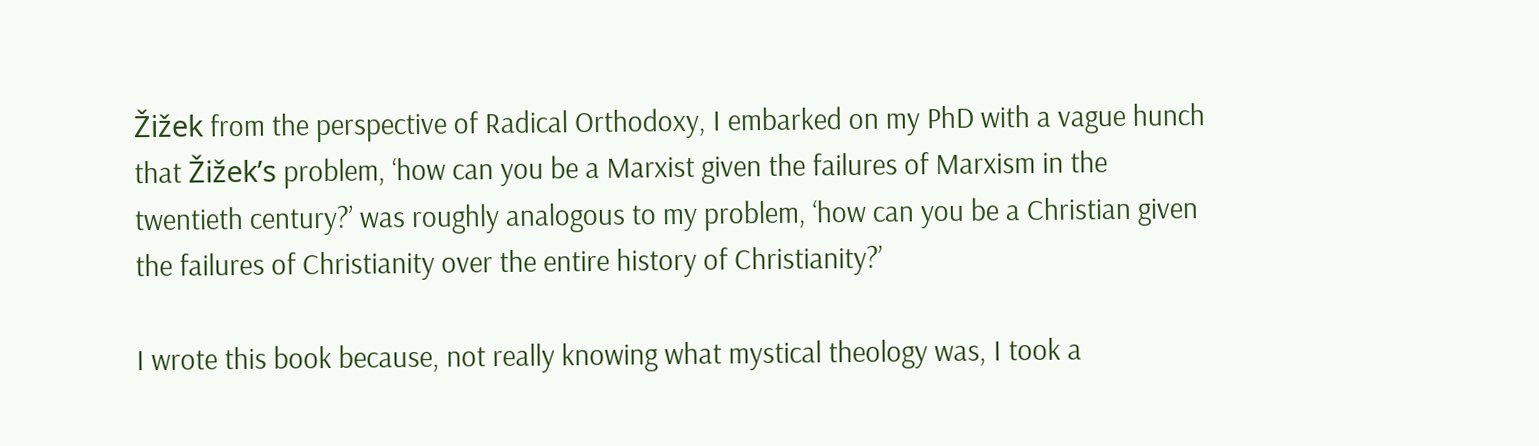Žižek from the perspective of Radical Orthodoxy, I embarked on my PhD with a vague hunch that Žižek’s problem, ‘how can you be a Marxist given the failures of Marxism in the twentieth century?’ was roughly analogous to my problem, ‘how can you be a Christian given the failures of Christianity over the entire history of Christianity?’

I wrote this book because, not really knowing what mystical theology was, I took a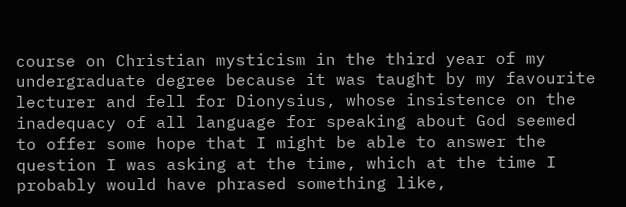course on Christian mysticism in the third year of my undergraduate degree because it was taught by my favourite lecturer and fell for Dionysius, whose insistence on the inadequacy of all language for speaking about God seemed to offer some hope that I might be able to answer the question I was asking at the time, which at the time I probably would have phrased something like,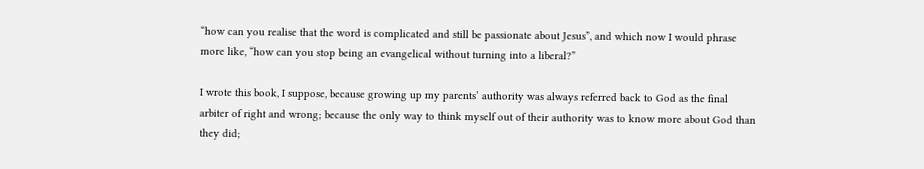“how can you realise that the word is complicated and still be passionate about Jesus”, and which now I would phrase more like, “how can you stop being an evangelical without turning into a liberal?”

I wrote this book, I suppose, because growing up my parents’ authority was always referred back to God as the final arbiter of right and wrong; because the only way to think myself out of their authority was to know more about God than they did;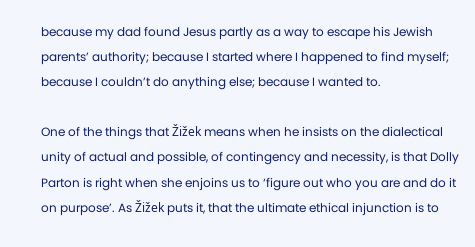because my dad found Jesus partly as a way to escape his Jewish parents’ authority; because I started where I happened to find myself; because I couldn’t do anything else; because I wanted to.

One of the things that Žižek means when he insists on the dialectical unity of actual and possible, of contingency and necessity, is that Dolly Parton is right when she enjoins us to ‘figure out who you are and do it on purpose’. As Žižek puts it, that the ultimate ethical injunction is to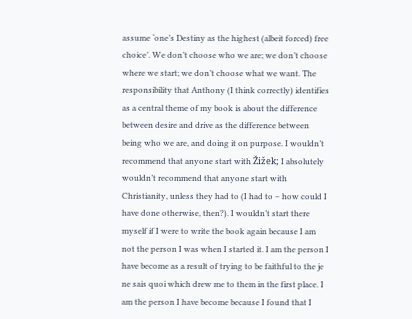assume ‘one’s Destiny as the highest (albeit forced) free choice’. We don’t choose who we are; we don’t choose where we start; we don’t choose what we want. The responsibility that Anthony (I think correctly) identifies as a central theme of my book is about the difference between desire and drive as the difference between being who we are, and doing it on purpose. I wouldn’t recommend that anyone start with Žižek; I absolutely wouldn’t recommend that anyone start with Christianity, unless they had to (I had to – how could I have done otherwise, then?). I wouldn’t start there myself if I were to write the book again because I am not the person I was when I started it. I am the person I have become as a result of trying to be faithful to the je ne sais quoi which drew me to them in the first place. I am the person I have become because I found that I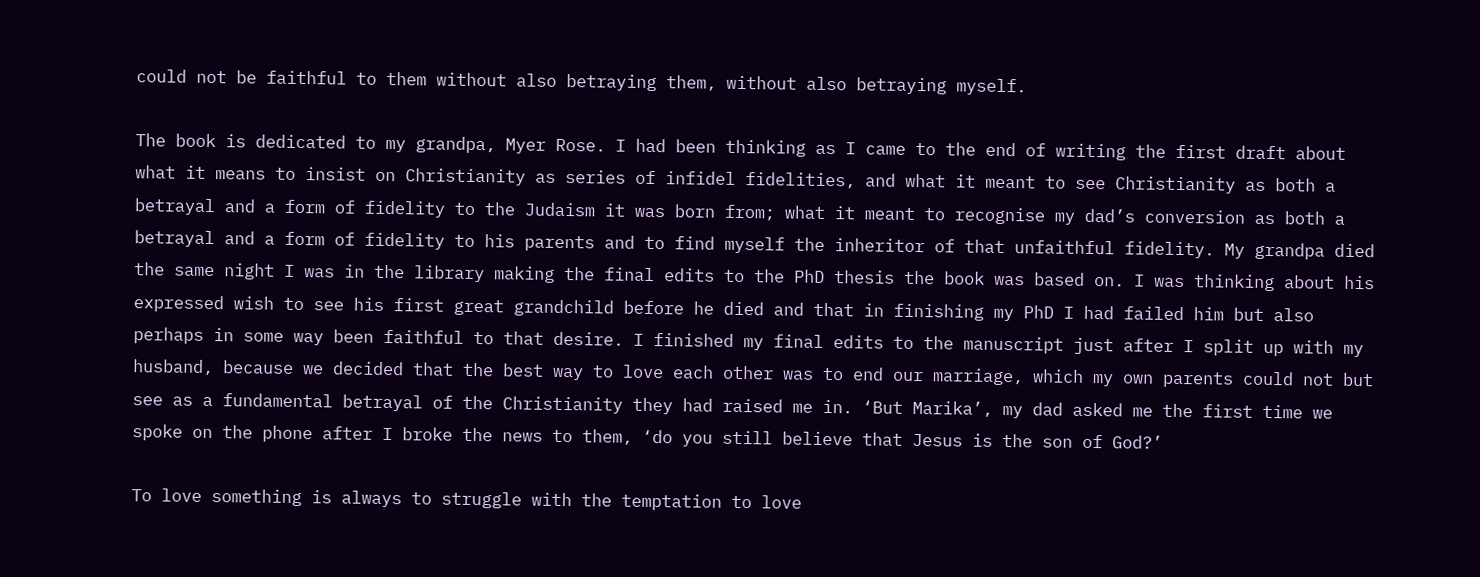could not be faithful to them without also betraying them, without also betraying myself.

The book is dedicated to my grandpa, Myer Rose. I had been thinking as I came to the end of writing the first draft about what it means to insist on Christianity as series of infidel fidelities, and what it meant to see Christianity as both a betrayal and a form of fidelity to the Judaism it was born from; what it meant to recognise my dad’s conversion as both a betrayal and a form of fidelity to his parents and to find myself the inheritor of that unfaithful fidelity. My grandpa died the same night I was in the library making the final edits to the PhD thesis the book was based on. I was thinking about his expressed wish to see his first great grandchild before he died and that in finishing my PhD I had failed him but also perhaps in some way been faithful to that desire. I finished my final edits to the manuscript just after I split up with my husband, because we decided that the best way to love each other was to end our marriage, which my own parents could not but see as a fundamental betrayal of the Christianity they had raised me in. ‘But Marika’, my dad asked me the first time we spoke on the phone after I broke the news to them, ‘do you still believe that Jesus is the son of God?’

To love something is always to struggle with the temptation to love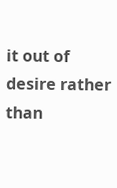it out of desire rather than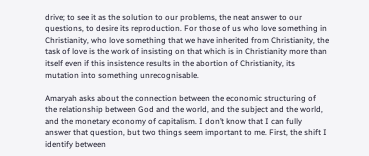drive; to see it as the solution to our problems, the neat answer to our questions, to desire its reproduction. For those of us who love something in Christianity, who love something that we have inherited from Christianity, the task of love is the work of insisting on that which is in Christianity more than itself even if this insistence results in the abortion of Christianity, its mutation into something unrecognisable.

Amaryah asks about the connection between the economic structuring of the relationship between God and the world, and the subject and the world, and the monetary economy of capitalism. I don’t know that I can fully answer that question, but two things seem important to me. First, the shift I identify between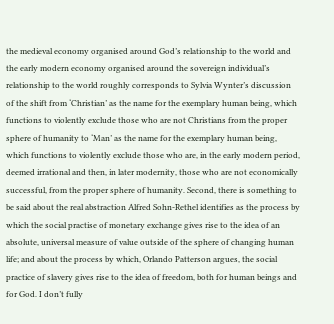the medieval economy organised around God’s relationship to the world and the early modern economy organised around the sovereign individual’s relationship to the world roughly corresponds to Sylvia Wynter’s discussion of the shift from ‘Christian’ as the name for the exemplary human being, which functions to violently exclude those who are not Christians from the proper sphere of humanity to ‘Man’ as the name for the exemplary human being, which functions to violently exclude those who are, in the early modern period, deemed irrational and then, in later modernity, those who are not economically successful, from the proper sphere of humanity. Second, there is something to be said about the real abstraction Alfred Sohn-Rethel identifies as the process by which the social practise of monetary exchange gives rise to the idea of an absolute, universal measure of value outside of the sphere of changing human life; and about the process by which, Orlando Patterson argues, the social practice of slavery gives rise to the idea of freedom, both for human beings and for God. I don’t fully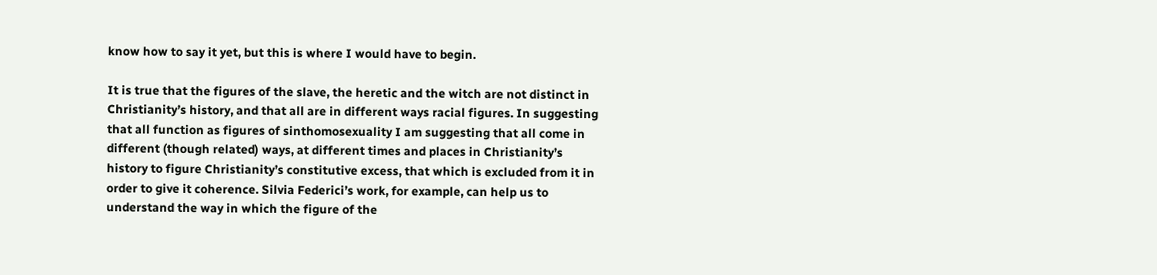know how to say it yet, but this is where I would have to begin.

It is true that the figures of the slave, the heretic and the witch are not distinct in Christianity’s history, and that all are in different ways racial figures. In suggesting that all function as figures of sinthomosexuality I am suggesting that all come in different (though related) ways, at different times and places in Christianity’s history to figure Christianity’s constitutive excess, that which is excluded from it in order to give it coherence. Silvia Federici’s work, for example, can help us to understand the way in which the figure of the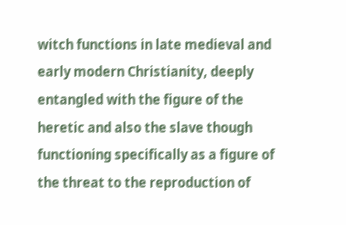witch functions in late medieval and early modern Christianity, deeply entangled with the figure of the heretic and also the slave though functioning specifically as a figure of the threat to the reproduction of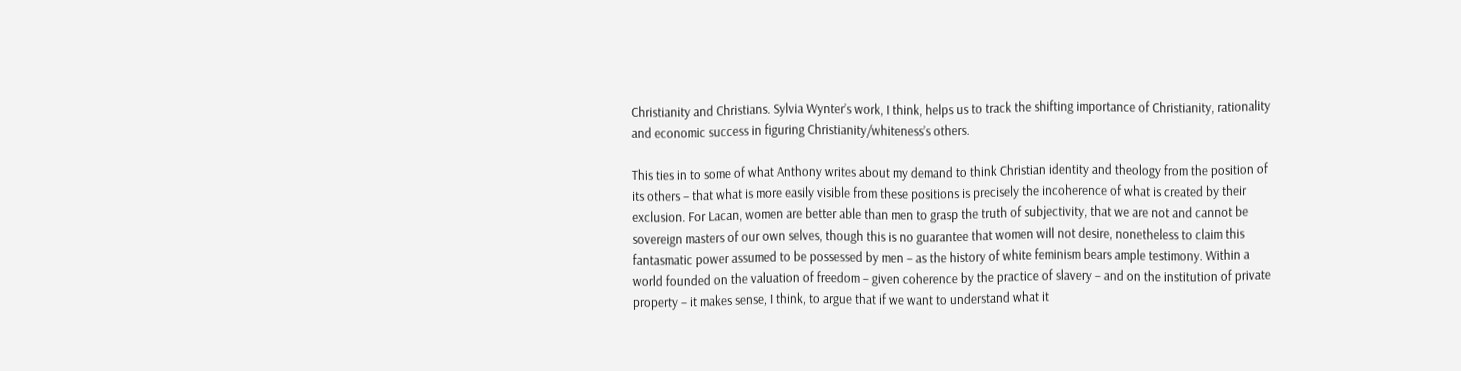Christianity and Christians. Sylvia Wynter’s work, I think, helps us to track the shifting importance of Christianity, rationality and economic success in figuring Christianity/whiteness’s others.

This ties in to some of what Anthony writes about my demand to think Christian identity and theology from the position of its others – that what is more easily visible from these positions is precisely the incoherence of what is created by their exclusion. For Lacan, women are better able than men to grasp the truth of subjectivity, that we are not and cannot be sovereign masters of our own selves, though this is no guarantee that women will not desire, nonetheless to claim this fantasmatic power assumed to be possessed by men – as the history of white feminism bears ample testimony. Within a world founded on the valuation of freedom – given coherence by the practice of slavery – and on the institution of private property – it makes sense, I think, to argue that if we want to understand what it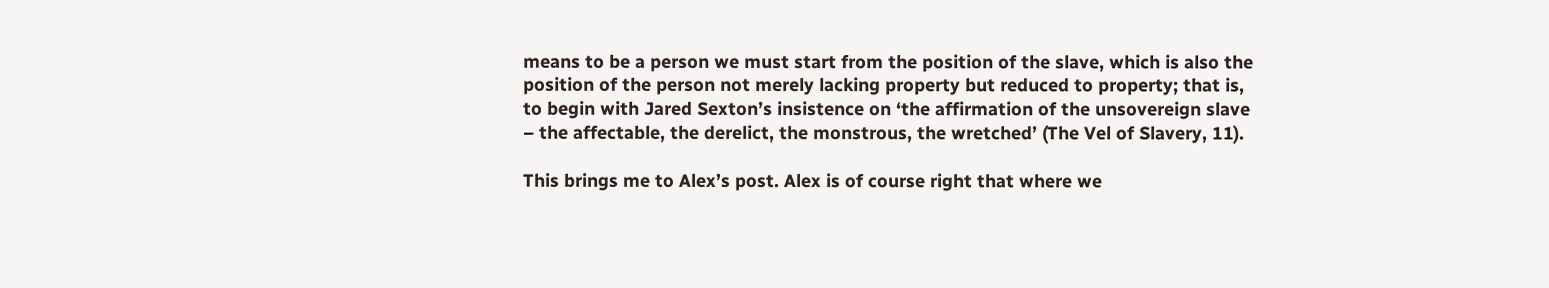means to be a person we must start from the position of the slave, which is also the position of the person not merely lacking property but reduced to property; that is, to begin with Jared Sexton’s insistence on ‘the affirmation of the unsovereign slave – the affectable, the derelict, the monstrous, the wretched’ (The Vel of Slavery, 11).

This brings me to Alex’s post. Alex is of course right that where we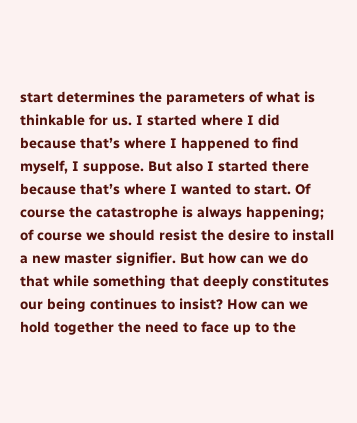start determines the parameters of what is thinkable for us. I started where I did because that’s where I happened to find myself, I suppose. But also I started there because that’s where I wanted to start. Of course the catastrophe is always happening; of course we should resist the desire to install a new master signifier. But how can we do that while something that deeply constitutes our being continues to insist? How can we hold together the need to face up to the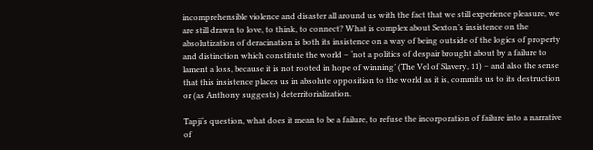incomprehensible violence and disaster all around us with the fact that we still experience pleasure, we are still drawn to love, to think, to connect? What is complex about Sexton’s insistence on the absolutization of deracination is both its insistence on a way of being outside of the logics of property and distinction which constitute the world – ‘not a politics of despair brought about by a failure to lament a loss, because it is not rooted in hope of winning’ (The Vel of Slavery, 11) – and also the sense that this insistence places us in absolute opposition to the world as it is, commits us to its destruction or (as Anthony suggests) deterritorialization.

Tapji‘s question, what does it mean to be a failure, to refuse the incorporation of failure into a narrative of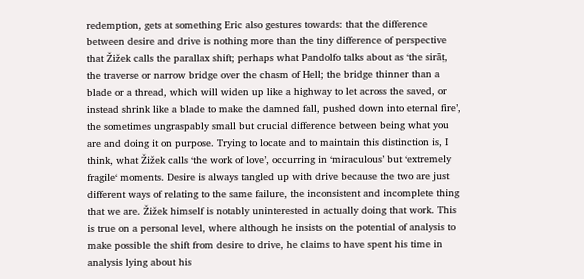redemption, gets at something Eric also gestures towards: that the difference between desire and drive is nothing more than the tiny difference of perspective that Žižek calls the parallax shift; perhaps what Pandolfo talks about as ‘the sirāṭ, the traverse or narrow bridge over the chasm of Hell; the bridge thinner than a blade or a thread, which will widen up like a highway to let across the saved, or instead shrink like a blade to make the damned fall, pushed down into eternal fire’, the sometimes ungraspably small but crucial difference between being what you are and doing it on purpose. Trying to locate and to maintain this distinction is, I think, what Žižek calls ‘the work of love’, occurring in ‘miraculous’ but ‘extremely fragile‘ moments. Desire is always tangled up with drive because the two are just different ways of relating to the same failure, the inconsistent and incomplete thing that we are. Žižek himself is notably uninterested in actually doing that work. This is true on a personal level, where although he insists on the potential of analysis to make possible the shift from desire to drive, he claims to have spent his time in analysis lying about his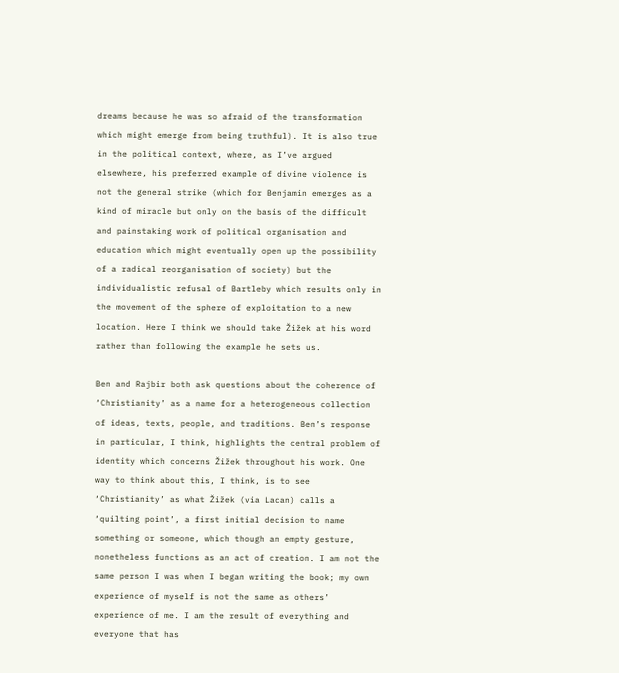dreams because he was so afraid of the transformation which might emerge from being truthful). It is also true in the political context, where, as I’ve argued elsewhere, his preferred example of divine violence is not the general strike (which for Benjamin emerges as a kind of miracle but only on the basis of the difficult and painstaking work of political organisation and education which might eventually open up the possibility of a radical reorganisation of society) but the individualistic refusal of Bartleby which results only in the movement of the sphere of exploitation to a new location. Here I think we should take Žižek at his word rather than following the example he sets us.

Ben and Rajbir both ask questions about the coherence of ‘Christianity’ as a name for a heterogeneous collection of ideas, texts, people, and traditions. Ben’s response in particular, I think, highlights the central problem of identity which concerns Žižek throughout his work. One way to think about this, I think, is to see ‘Christianity’ as what Žižek (via Lacan) calls a ‘quilting point’, a first initial decision to name something or someone, which though an empty gesture, nonetheless functions as an act of creation. I am not the same person I was when I began writing the book; my own experience of myself is not the same as others’ experience of me. I am the result of everything and everyone that has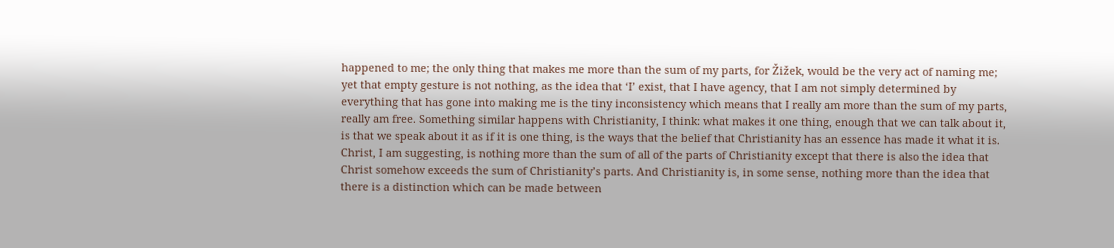happened to me; the only thing that makes me more than the sum of my parts, for Žižek, would be the very act of naming me; yet that empty gesture is not nothing, as the idea that ‘I’ exist, that I have agency, that I am not simply determined by everything that has gone into making me is the tiny inconsistency which means that I really am more than the sum of my parts, really am free. Something similar happens with Christianity, I think: what makes it one thing, enough that we can talk about it, is that we speak about it as if it is one thing, is the ways that the belief that Christianity has an essence has made it what it is. Christ, I am suggesting, is nothing more than the sum of all of the parts of Christianity except that there is also the idea that Christ somehow exceeds the sum of Christianity’s parts. And Christianity is, in some sense, nothing more than the idea that there is a distinction which can be made between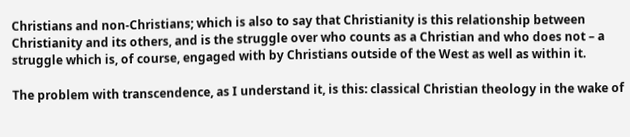Christians and non-Christians; which is also to say that Christianity is this relationship between Christianity and its others, and is the struggle over who counts as a Christian and who does not – a struggle which is, of course, engaged with by Christians outside of the West as well as within it.

The problem with transcendence, as I understand it, is this: classical Christian theology in the wake of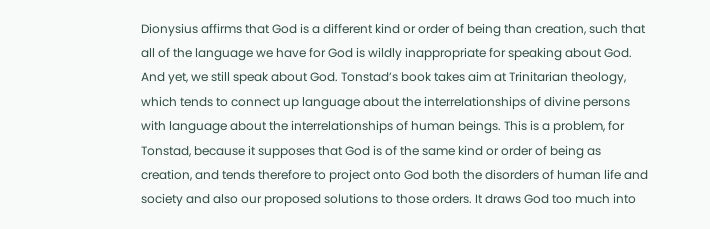Dionysius affirms that God is a different kind or order of being than creation, such that all of the language we have for God is wildly inappropriate for speaking about God. And yet, we still speak about God. Tonstad’s book takes aim at Trinitarian theology, which tends to connect up language about the interrelationships of divine persons with language about the interrelationships of human beings. This is a problem, for Tonstad, because it supposes that God is of the same kind or order of being as creation, and tends therefore to project onto God both the disorders of human life and society and also our proposed solutions to those orders. It draws God too much into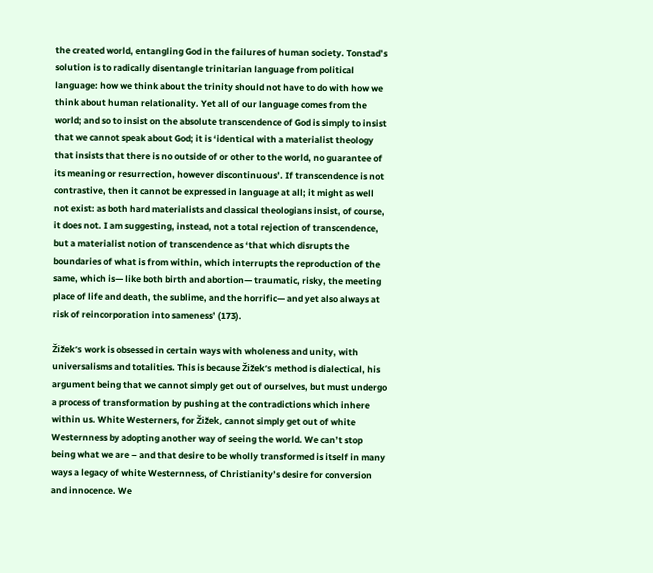the created world, entangling God in the failures of human society. Tonstad’s solution is to radically disentangle trinitarian language from political language: how we think about the trinity should not have to do with how we think about human relationality. Yet all of our language comes from the world; and so to insist on the absolute transcendence of God is simply to insist that we cannot speak about God; it is ‘identical with a materialist theology that insists that there is no outside of or other to the world, no guarantee of its meaning or resurrection, however discontinuous’. If transcendence is not contrastive, then it cannot be expressed in language at all; it might as well not exist: as both hard materialists and classical theologians insist, of course, it does not. I am suggesting, instead, not a total rejection of transcendence, but a materialist notion of transcendence as ‘that which disrupts the boundaries of what is from within, which interrupts the reproduction of the same, which is— like both birth and abortion— traumatic, risky, the meeting place of life and death, the sublime, and the horrific— and yet also always at risk of reincorporation into sameness’ (173).

Žižek’s work is obsessed in certain ways with wholeness and unity, with universalisms and totalities. This is because Žižek’s method is dialectical, his argument being that we cannot simply get out of ourselves, but must undergo a process of transformation by pushing at the contradictions which inhere within us. White Westerners, for Žižek, cannot simply get out of white Westernness by adopting another way of seeing the world. We can’t stop being what we are – and that desire to be wholly transformed is itself in many ways a legacy of white Westernness, of Christianity’s desire for conversion and innocence. We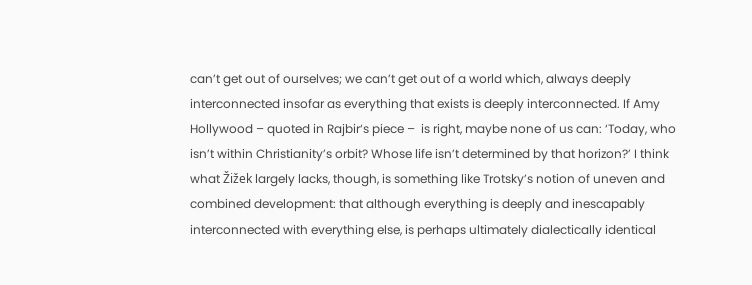can’t get out of ourselves; we can’t get out of a world which, always deeply interconnected insofar as everything that exists is deeply interconnected. If Amy Hollywood – quoted in Rajbir‘s piece –  is right, maybe none of us can: ‘Today, who isn’t within Christianity’s orbit? Whose life isn’t determined by that horizon?’ I think what Žižek largely lacks, though, is something like Trotsky’s notion of uneven and combined development: that although everything is deeply and inescapably interconnected with everything else, is perhaps ultimately dialectically identical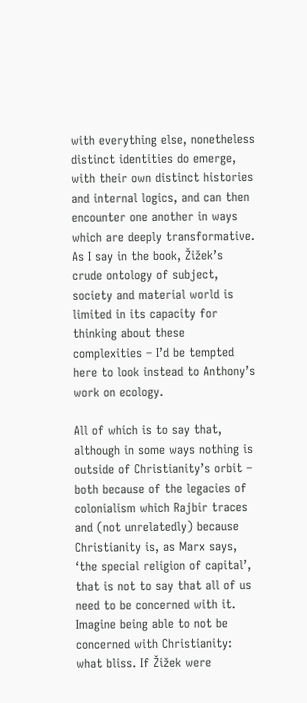with everything else, nonetheless distinct identities do emerge, with their own distinct histories and internal logics, and can then encounter one another in ways which are deeply transformative. As I say in the book, Žižek’s crude ontology of subject, society and material world is limited in its capacity for thinking about these complexities – I’d be tempted here to look instead to Anthony’s work on ecology.

All of which is to say that, although in some ways nothing is outside of Christianity’s orbit – both because of the legacies of colonialism which Rajbir traces and (not unrelatedly) because Christianity is, as Marx says, ‘the special religion of capital’, that is not to say that all of us need to be concerned with it. Imagine being able to not be concerned with Christianity: what bliss. If Žižek were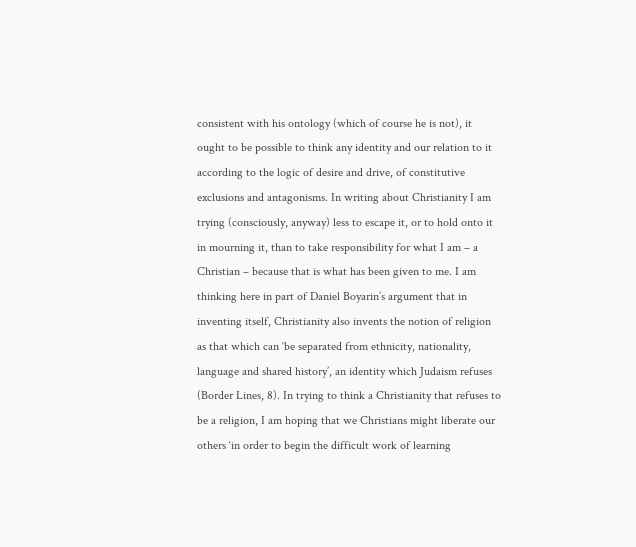consistent with his ontology (which of course he is not), it ought to be possible to think any identity and our relation to it according to the logic of desire and drive, of constitutive exclusions and antagonisms. In writing about Christianity I am trying (consciously, anyway) less to escape it, or to hold onto it in mourning it, than to take responsibility for what I am – a Christian – because that is what has been given to me. I am thinking here in part of Daniel Boyarin’s argument that in inventing itself, Christianity also invents the notion of religion as that which can ‘be separated from ethnicity, nationality, language and shared history’, an identity which Judaism refuses (Border Lines, 8). In trying to think a Christianity that refuses to be a religion, I am hoping that we Christians might liberate our others ‘in order to begin the difficult work of learning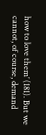how to love them’ (181). But we cannot, of course, demand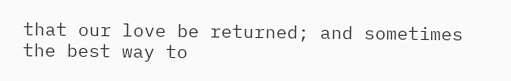that our love be returned; and sometimes the best way to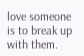love someone is to break up with them.